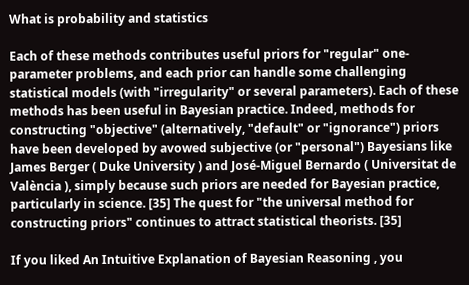What is probability and statistics

Each of these methods contributes useful priors for "regular" one-parameter problems, and each prior can handle some challenging statistical models (with "irregularity" or several parameters). Each of these methods has been useful in Bayesian practice. Indeed, methods for constructing "objective" (alternatively, "default" or "ignorance") priors have been developed by avowed subjective (or "personal") Bayesians like James Berger ( Duke University ) and José-Miguel Bernardo ( Universitat de València ), simply because such priors are needed for Bayesian practice, particularly in science. [35] The quest for "the universal method for constructing priors" continues to attract statistical theorists. [35]

If you liked An Intuitive Explanation of Bayesian Reasoning , you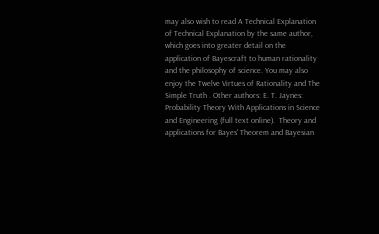may also wish to read A Technical Explanation of Technical Explanation by the same author, which goes into greater detail on the application of Bayescraft to human rationality and the philosophy of science. You may also enjoy the Twelve Virtues of Rationality and The Simple Truth . Other authors: E. T. Jaynes:  Probability Theory With Applications in Science and Engineering (full text online).  Theory and applications for Bayes' Theorem and Bayesian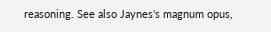reasoning. See also Jaynes's magnum opus,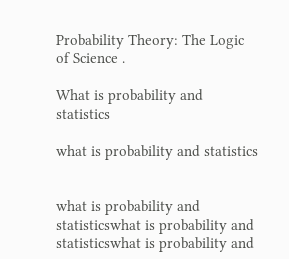Probability Theory: The Logic of Science .

What is probability and statistics

what is probability and statistics


what is probability and statisticswhat is probability and statisticswhat is probability and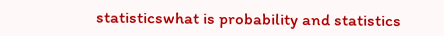statisticswhat is probability and statistics